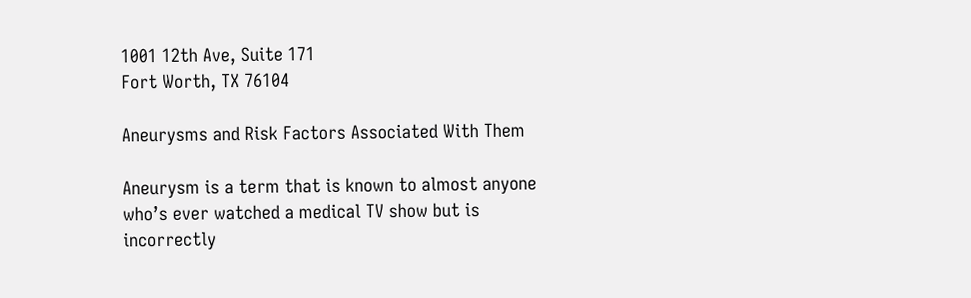1001 12th Ave, Suite 171
Fort Worth, TX 76104

Aneurysms and Risk Factors Associated With Them

Aneurysm is a term that is known to almost anyone who’s ever watched a medical TV show but is incorrectly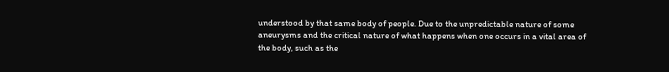understood by that same body of people. Due to the unpredictable nature of some aneurysms and the critical nature of what happens when one occurs in a vital area of the body, such as the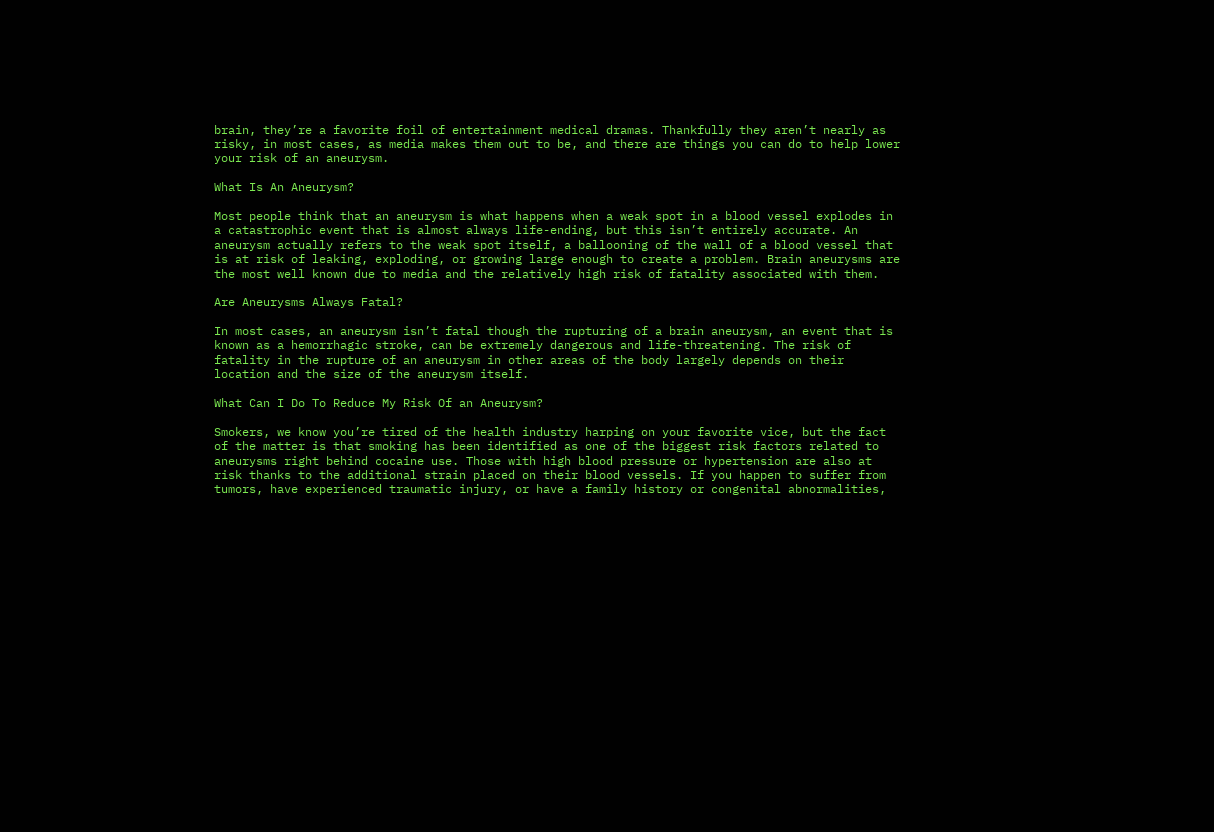brain, they’re a favorite foil of entertainment medical dramas. Thankfully they aren’t nearly as risky, in most cases, as media makes them out to be, and there are things you can do to help lower your risk of an aneurysm.

What Is An Aneurysm?

Most people think that an aneurysm is what happens when a weak spot in a blood vessel explodes in a catastrophic event that is almost always life-ending, but this isn’t entirely accurate. An aneurysm actually refers to the weak spot itself, a ballooning of the wall of a blood vessel that is at risk of leaking, exploding, or growing large enough to create a problem. Brain aneurysms are the most well known due to media and the relatively high risk of fatality associated with them.

Are Aneurysms Always Fatal?

In most cases, an aneurysm isn’t fatal though the rupturing of a brain aneurysm, an event that is known as a hemorrhagic stroke, can be extremely dangerous and life-threatening. The risk of fatality in the rupture of an aneurysm in other areas of the body largely depends on their location and the size of the aneurysm itself.

What Can I Do To Reduce My Risk Of an Aneurysm?

Smokers, we know you’re tired of the health industry harping on your favorite vice, but the fact of the matter is that smoking has been identified as one of the biggest risk factors related to aneurysms right behind cocaine use. Those with high blood pressure or hypertension are also at risk thanks to the additional strain placed on their blood vessels. If you happen to suffer from tumors, have experienced traumatic injury, or have a family history or congenital abnormalities,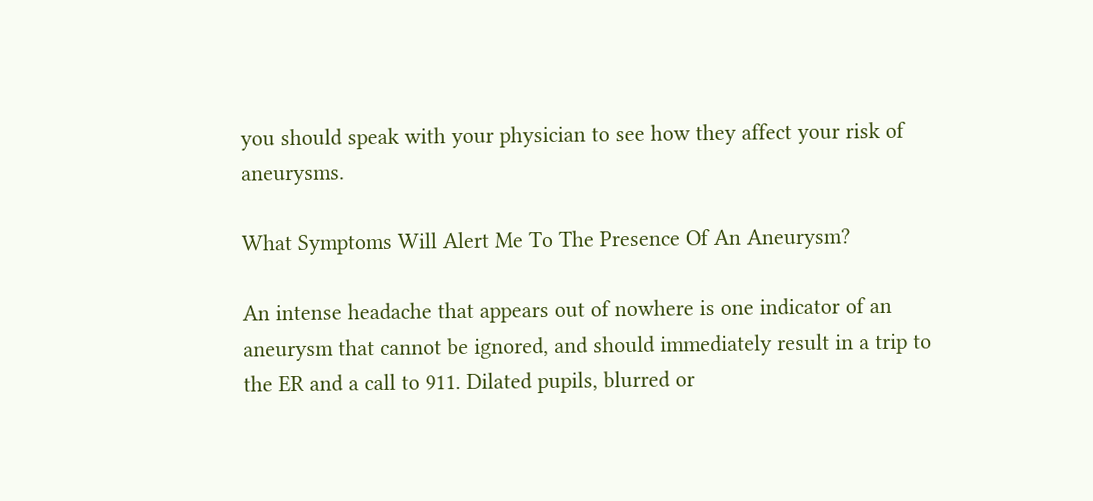you should speak with your physician to see how they affect your risk of aneurysms.

What Symptoms Will Alert Me To The Presence Of An Aneurysm?

An intense headache that appears out of nowhere is one indicator of an aneurysm that cannot be ignored, and should immediately result in a trip to the ER and a call to 911. Dilated pupils, blurred or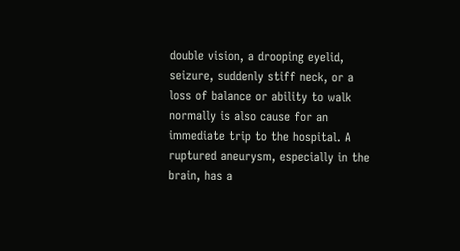double vision, a drooping eyelid, seizure, suddenly stiff neck, or a loss of balance or ability to walk normally is also cause for an immediate trip to the hospital. A ruptured aneurysm, especially in the brain, has a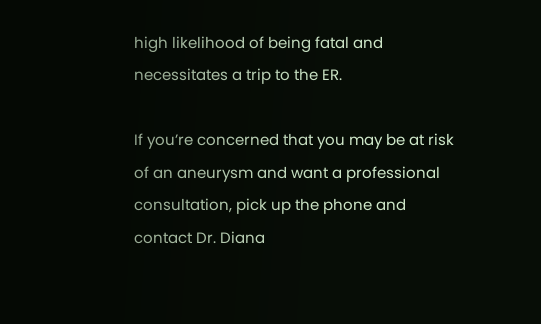high likelihood of being fatal and necessitates a trip to the ER.

If you’re concerned that you may be at risk of an aneurysm and want a professional consultation, pick up the phone and contact Dr. Diana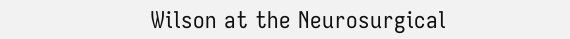Wilson at the Neurosurgical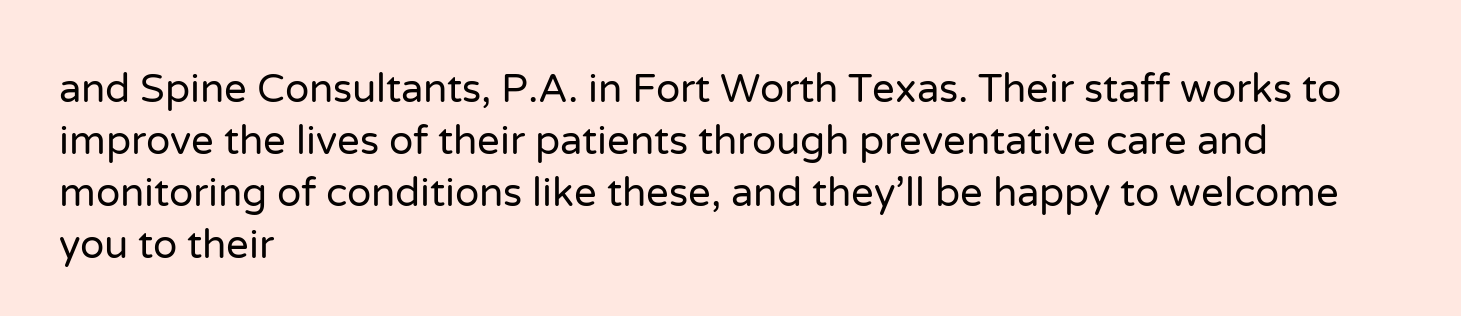and Spine Consultants, P.A. in Fort Worth Texas. Their staff works to improve the lives of their patients through preventative care and monitoring of conditions like these, and they’ll be happy to welcome you to their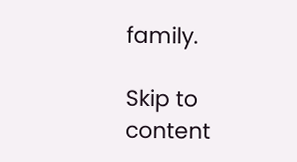family.

Skip to content